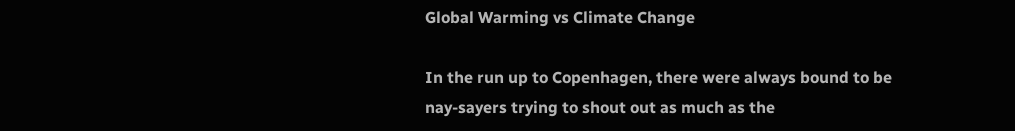Global Warming vs Climate Change

In the run up to Copenhagen, there were always bound to be nay-sayers trying to shout out as much as the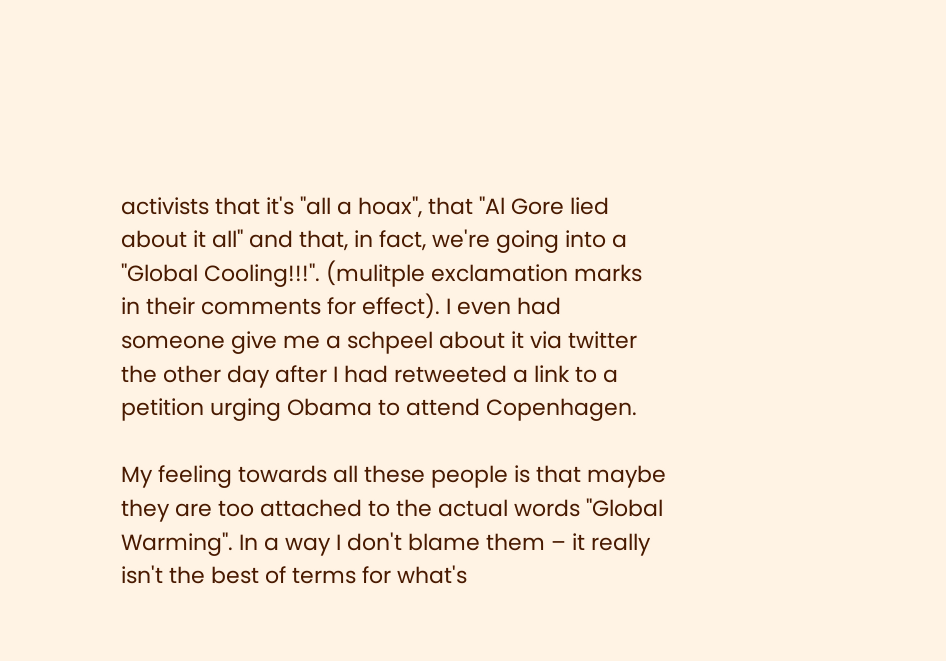activists that it's "all a hoax", that "Al Gore lied about it all" and that, in fact, we're going into a "Global Cooling!!!". (mulitple exclamation marks in their comments for effect). I even had someone give me a schpeel about it via twitter the other day after I had retweeted a link to a petition urging Obama to attend Copenhagen.

My feeling towards all these people is that maybe they are too attached to the actual words "Global Warming". In a way I don't blame them – it really isn't the best of terms for what's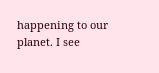happening to our planet. I see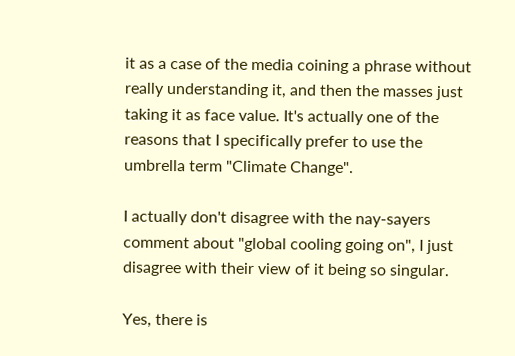it as a case of the media coining a phrase without really understanding it, and then the masses just taking it as face value. It's actually one of the reasons that I specifically prefer to use the umbrella term "Climate Change".

I actually don't disagree with the nay-sayers comment about "global cooling going on", I just disagree with their view of it being so singular.

Yes, there is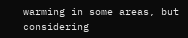warming in some areas, but considering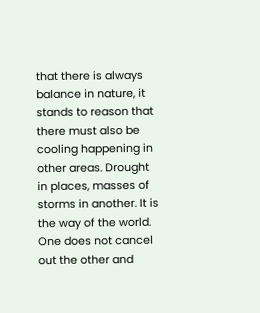that there is always balance in nature, it stands to reason that there must also be cooling happening in other areas. Drought in places, masses of storms in another. It is the way of the world. One does not cancel out the other and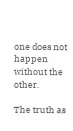one does not happen without the other.

The truth as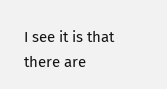I see it is that there are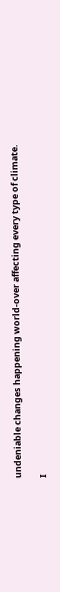undeniable changes happening world-over affecting every type of climate.

I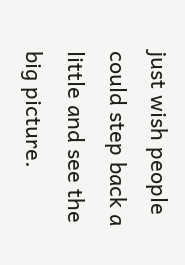just wish people could step back a little and see the big picture.